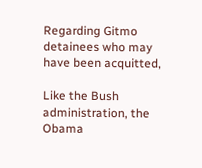Regarding Gitmo detainees who may have been acquitted,

Like the Bush administration, the Obama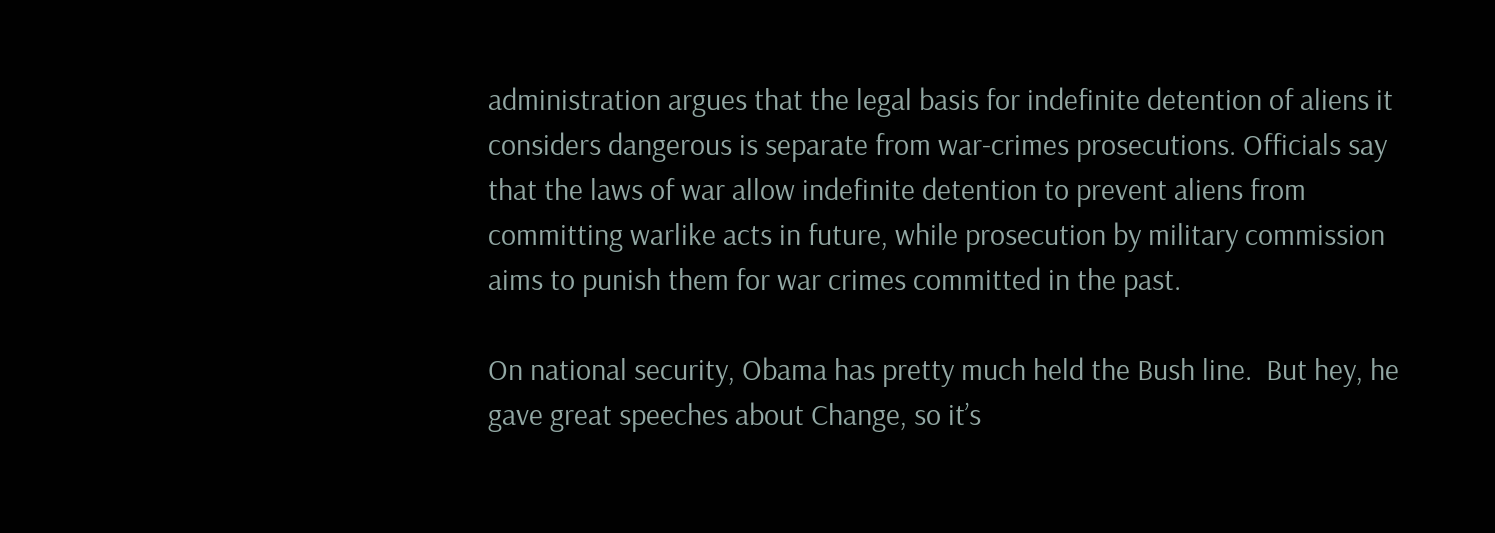administration argues that the legal basis for indefinite detention of aliens it considers dangerous is separate from war-crimes prosecutions. Officials say that the laws of war allow indefinite detention to prevent aliens from committing warlike acts in future, while prosecution by military commission aims to punish them for war crimes committed in the past.

On national security, Obama has pretty much held the Bush line.  But hey, he gave great speeches about Change, so it’s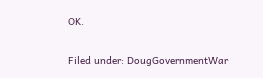OK.

Filed under: DougGovernmentWar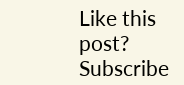Like this post? Subscribe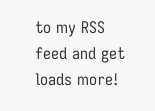to my RSS feed and get loads more!